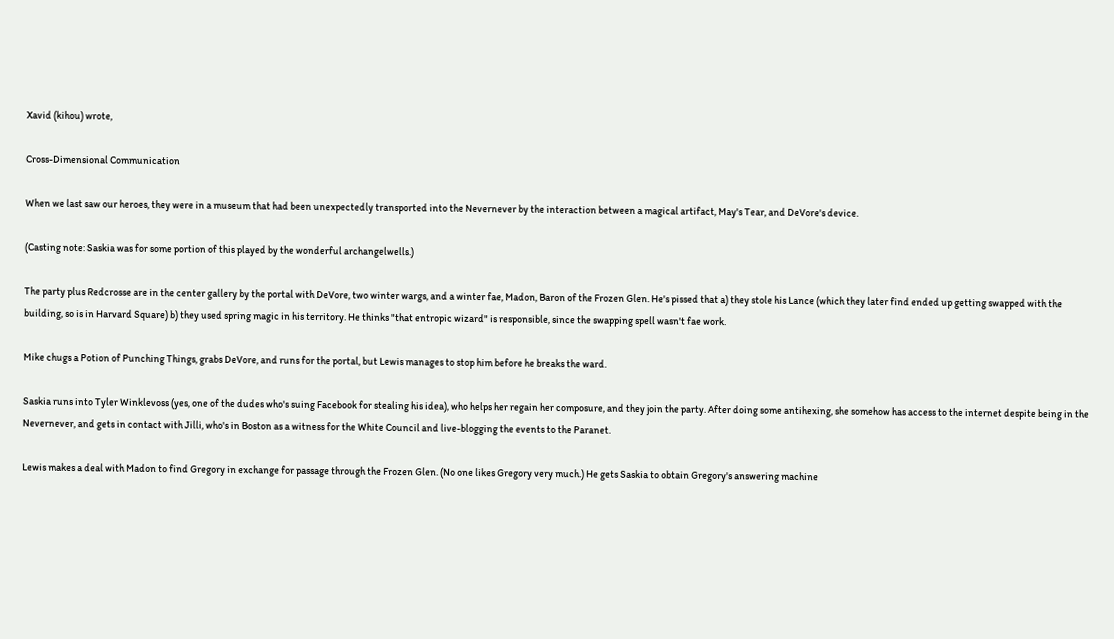Xavid (kihou) wrote,

Cross-Dimensional Communication

When we last saw our heroes, they were in a museum that had been unexpectedly transported into the Nevernever by the interaction between a magical artifact, May's Tear, and DeVore's device.

(Casting note: Saskia was for some portion of this played by the wonderful archangelwells.)

The party plus Redcrosse are in the center gallery by the portal with DeVore, two winter wargs, and a winter fae, Madon, Baron of the Frozen Glen. He's pissed that a) they stole his Lance (which they later find ended up getting swapped with the building, so is in Harvard Square) b) they used spring magic in his territory. He thinks "that entropic wizard" is responsible, since the swapping spell wasn't fae work.

Mike chugs a Potion of Punching Things, grabs DeVore, and runs for the portal, but Lewis manages to stop him before he breaks the ward.

Saskia runs into Tyler Winklevoss (yes, one of the dudes who's suing Facebook for stealing his idea), who helps her regain her composure, and they join the party. After doing some antihexing, she somehow has access to the internet despite being in the Nevernever, and gets in contact with Jilli, who's in Boston as a witness for the White Council and live-blogging the events to the Paranet.

Lewis makes a deal with Madon to find Gregory in exchange for passage through the Frozen Glen. (No one likes Gregory very much.) He gets Saskia to obtain Gregory's answering machine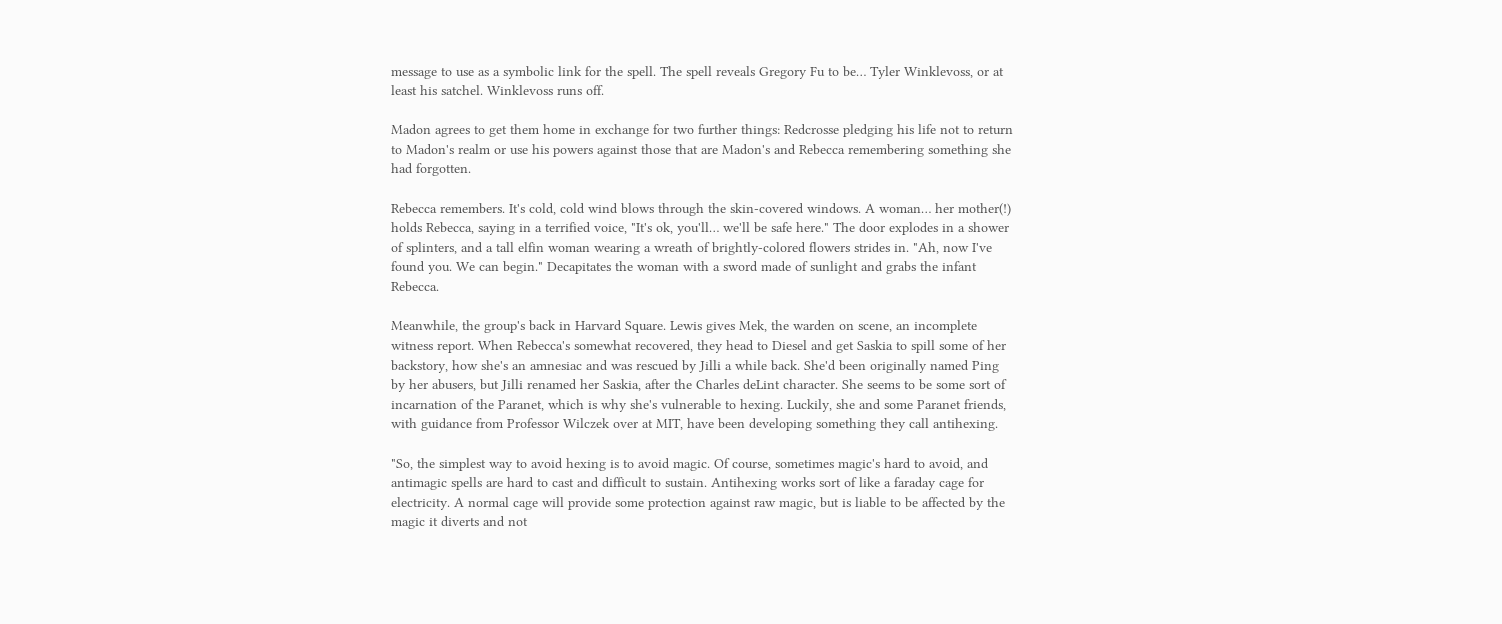message to use as a symbolic link for the spell. The spell reveals Gregory Fu to be… Tyler Winklevoss, or at least his satchel. Winklevoss runs off.

Madon agrees to get them home in exchange for two further things: Redcrosse pledging his life not to return to Madon's realm or use his powers against those that are Madon's and Rebecca remembering something she had forgotten.

Rebecca remembers. It's cold, cold wind blows through the skin-covered windows. A woman… her mother(!) holds Rebecca, saying in a terrified voice, "It's ok, you'll… we'll be safe here." The door explodes in a shower of splinters, and a tall elfin woman wearing a wreath of brightly-colored flowers strides in. "Ah, now I've found you. We can begin." Decapitates the woman with a sword made of sunlight and grabs the infant Rebecca.

Meanwhile, the group's back in Harvard Square. Lewis gives Mek, the warden on scene, an incomplete witness report. When Rebecca's somewhat recovered, they head to Diesel and get Saskia to spill some of her backstory, how she's an amnesiac and was rescued by Jilli a while back. She'd been originally named Ping by her abusers, but Jilli renamed her Saskia, after the Charles deLint character. She seems to be some sort of incarnation of the Paranet, which is why she's vulnerable to hexing. Luckily, she and some Paranet friends, with guidance from Professor Wilczek over at MIT, have been developing something they call antihexing.

"So, the simplest way to avoid hexing is to avoid magic. Of course, sometimes magic's hard to avoid, and antimagic spells are hard to cast and difficult to sustain. Antihexing works sort of like a faraday cage for electricity. A normal cage will provide some protection against raw magic, but is liable to be affected by the magic it diverts and not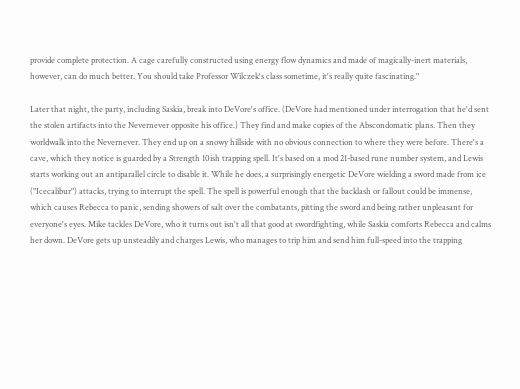provide complete protection. A cage carefully constructed using energy flow dynamics and made of magically-inert materials, however, can do much better. You should take Professor Wilczek's class sometime, it's really quite fascinating."

Later that night, the party, including Saskia, break into DeVore's office. (DeVore had mentioned under interrogation that he'd sent the stolen artifacts into the Nevernever opposite his office.) They find and make copies of the Abscondomatic plans. Then they worldwalk into the Nevernever. They end up on a snowy hillside with no obvious connection to where they were before. There's a cave, which they notice is guarded by a Strength 10ish trapping spell. It's based on a mod 21-based rune number system, and Lewis starts working out an antiparallel circle to disable it. While he does, a surprisingly energetic DeVore wielding a sword made from ice ("Icecalibur") attacks, trying to interrupt the spell. The spell is powerful enough that the backlash or fallout could be immense, which causes Rebecca to panic, sending showers of salt over the combatants, pitting the sword and being rather unpleasant for everyone's eyes. Mike tackles DeVore, who it turns out isn't all that good at swordfighting, while Saskia comforts Rebecca and calms her down. DeVore gets up unsteadily and charges Lewis, who manages to trip him and send him full-speed into the trapping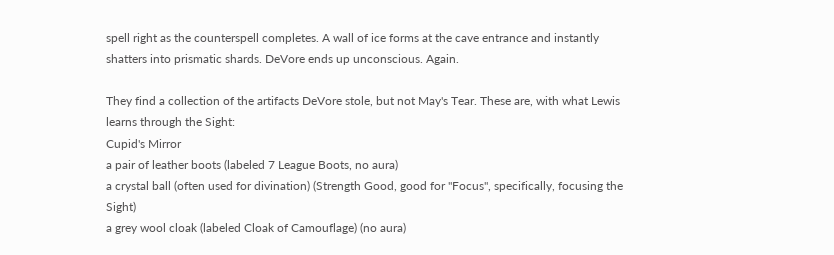spell right as the counterspell completes. A wall of ice forms at the cave entrance and instantly shatters into prismatic shards. DeVore ends up unconscious. Again.

They find a collection of the artifacts DeVore stole, but not May's Tear. These are, with what Lewis learns through the Sight:
Cupid's Mirror
a pair of leather boots (labeled 7 League Boots, no aura)
a crystal ball (often used for divination) (Strength Good, good for "Focus", specifically, focusing the Sight)
a grey wool cloak (labeled Cloak of Camouflage) (no aura)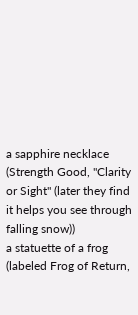a sapphire necklace (Strength Good, "Clarity or Sight" (later they find it helps you see through falling snow))
a statuette of a frog (labeled Frog of Return,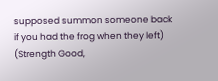supposed summon someone back if you had the frog when they left) (Strength Good,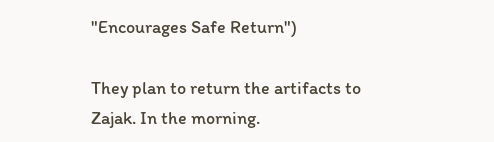"Encourages Safe Return")

They plan to return the artifacts to Zajak. In the morning.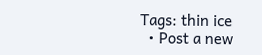Tags: thin ice
  • Post a new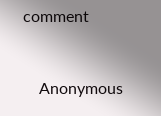comment


    Anonymous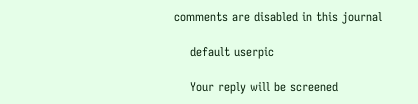comments are disabled in this journal

    default userpic

    Your reply will be screened